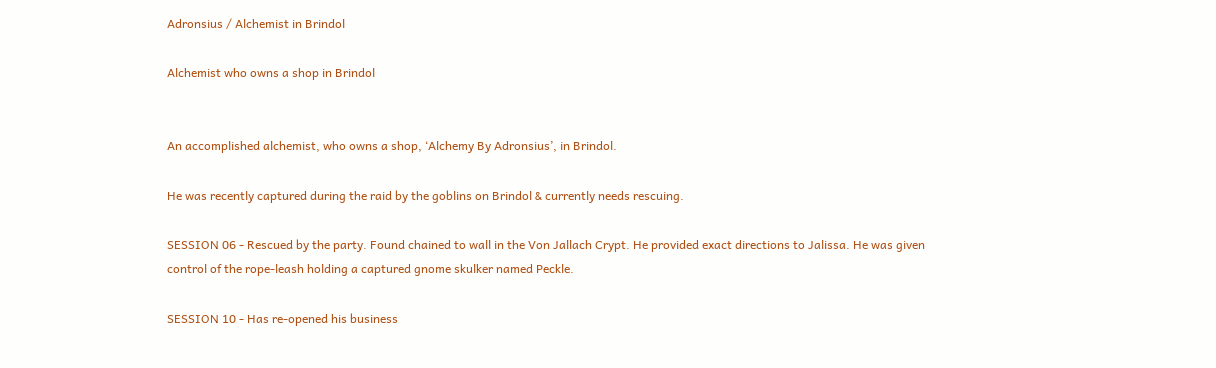Adronsius / Alchemist in Brindol

Alchemist who owns a shop in Brindol


An accomplished alchemist, who owns a shop, ‘Alchemy By Adronsius’, in Brindol.

He was recently captured during the raid by the goblins on Brindol & currently needs rescuing.

SESSION 06 - Rescued by the party. Found chained to wall in the Von Jallach Crypt. He provided exact directions to Jalissa. He was given control of the rope-leash holding a captured gnome skulker named Peckle.

SESSION 10 - Has re-opened his business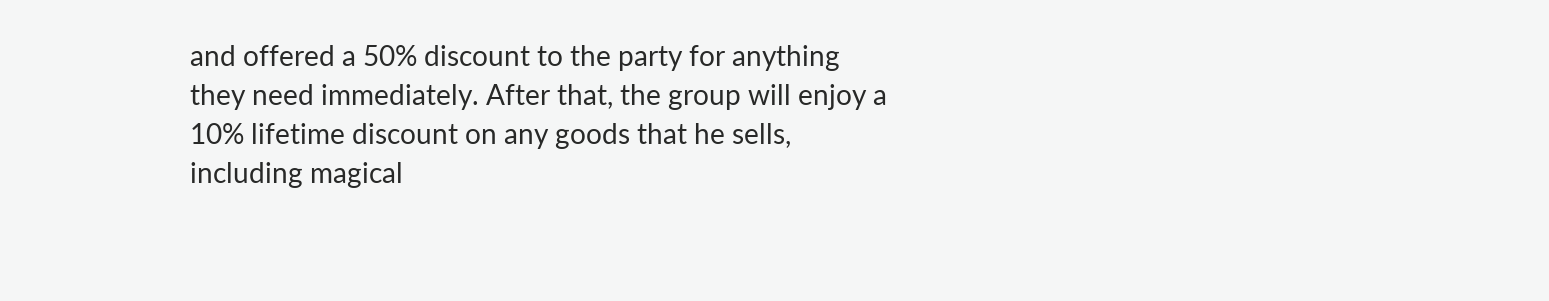and offered a 50% discount to the party for anything they need immediately. After that, the group will enjoy a 10% lifetime discount on any goods that he sells, including magical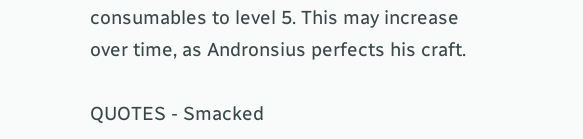consumables to level 5. This may increase over time, as Andronsius perfects his craft.

QUOTES - Smacked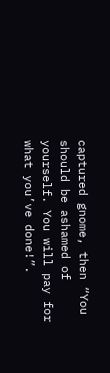captured gnome, then “You should be ashamed of yourself. You will pay for what you’ve done!”.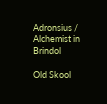Adronsius / Alchemist in Brindol

Old Skool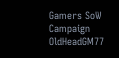Gamers SoW Campaign OldHeadGM77